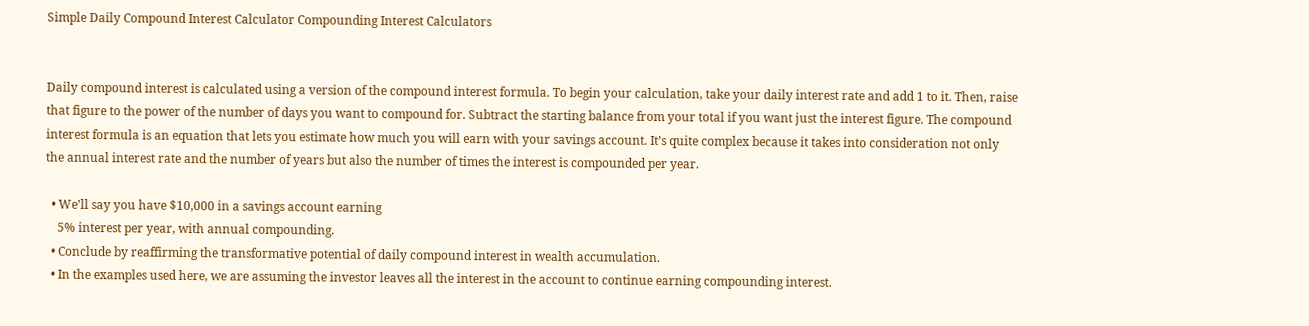Simple Daily Compound Interest Calculator Compounding Interest Calculators


Daily compound interest is calculated using a version of the compound interest formula. To begin your calculation, take your daily interest rate and add 1 to it. Then, raise that figure to the power of the number of days you want to compound for. Subtract the starting balance from your total if you want just the interest figure. The compound interest formula is an equation that lets you estimate how much you will earn with your savings account. It’s quite complex because it takes into consideration not only the annual interest rate and the number of years but also the number of times the interest is compounded per year.

  • We’ll say you have $10,000 in a savings account earning
    5% interest per year, with annual compounding.
  • Conclude by reaffirming the transformative potential of daily compound interest in wealth accumulation.
  • In the examples used here, we are assuming the investor leaves all the interest in the account to continue earning compounding interest.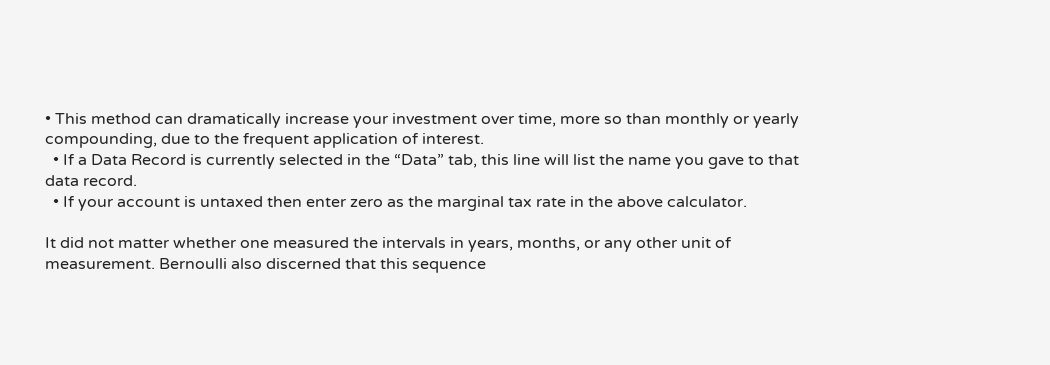• This method can dramatically increase your investment over time, more so than monthly or yearly compounding, due to the frequent application of interest.
  • If a Data Record is currently selected in the “Data” tab, this line will list the name you gave to that data record.
  • If your account is untaxed then enter zero as the marginal tax rate in the above calculator.

It did not matter whether one measured the intervals in years, months, or any other unit of measurement. Bernoulli also discerned that this sequence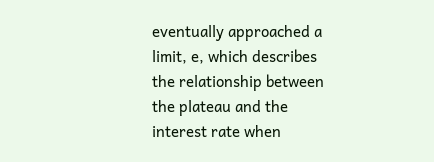eventually approached a limit, e, which describes the relationship between the plateau and the interest rate when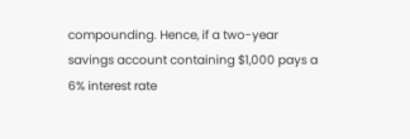compounding. Hence, if a two-year savings account containing $1,000 pays a 6% interest rate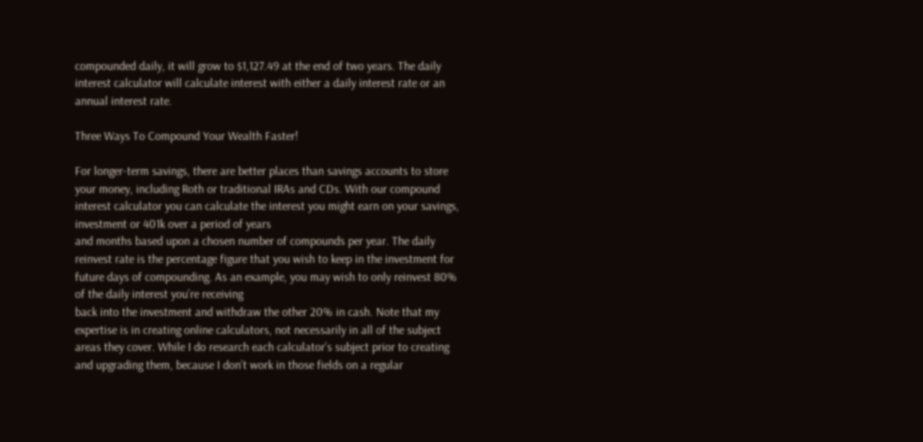compounded daily, it will grow to $1,127.49 at the end of two years. The daily interest calculator will calculate interest with either a daily interest rate or an annual interest rate.

Three Ways To Compound Your Wealth Faster!

For longer-term savings, there are better places than savings accounts to store your money, including Roth or traditional IRAs and CDs. With our compound interest calculator you can calculate the interest you might earn on your savings, investment or 401k over a period of years
and months based upon a chosen number of compounds per year. The daily reinvest rate is the percentage figure that you wish to keep in the investment for future days of compounding. As an example, you may wish to only reinvest 80% of the daily interest you’re receiving
back into the investment and withdraw the other 20% in cash. Note that my expertise is in creating online calculators, not necessarily in all of the subject areas they cover. While I do research each calculator’s subject prior to creating and upgrading them, because I don’t work in those fields on a regular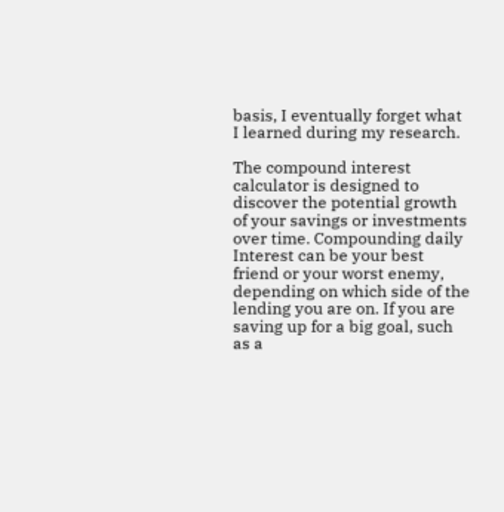basis, I eventually forget what I learned during my research.

The compound interest calculator is designed to discover the potential growth of your savings or investments over time. Compounding daily Interest can be your best friend or your worst enemy, depending on which side of the lending you are on. If you are saving up for a big goal, such as a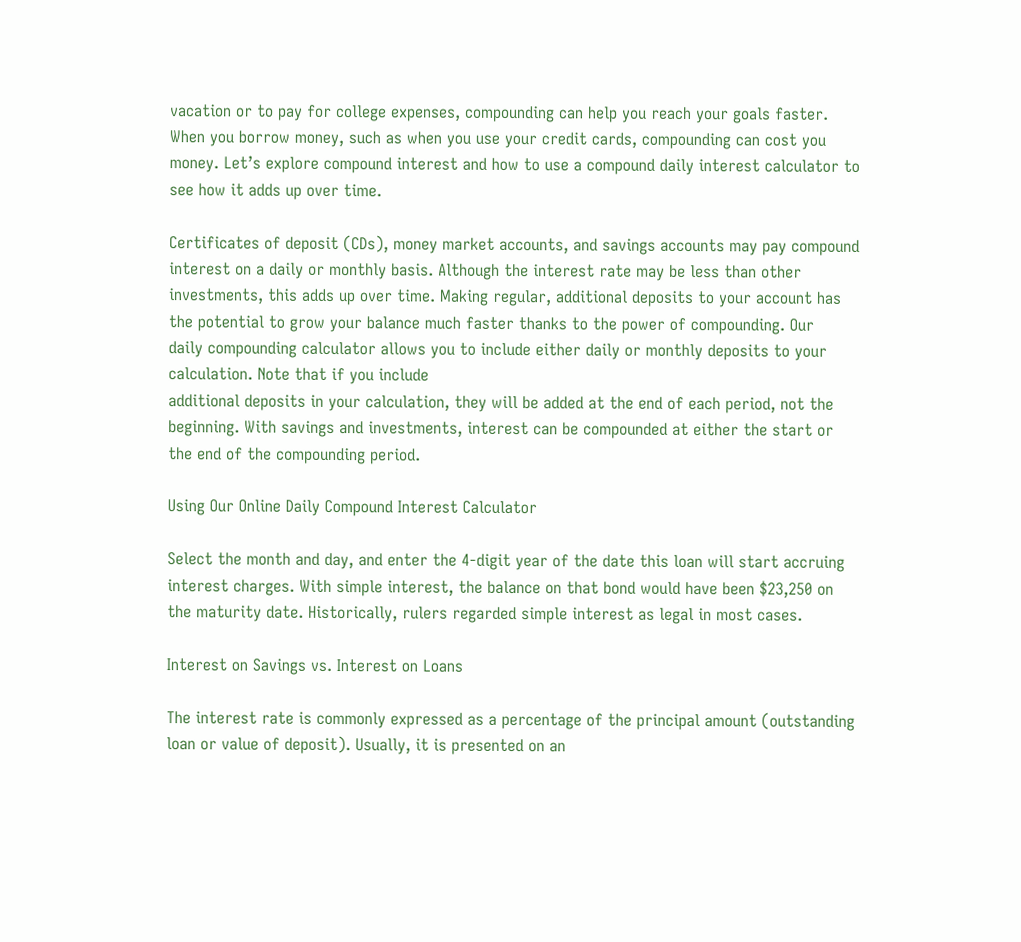vacation or to pay for college expenses, compounding can help you reach your goals faster. When you borrow money, such as when you use your credit cards, compounding can cost you money. Let’s explore compound interest and how to use a compound daily interest calculator to see how it adds up over time.

Certificates of deposit (CDs), money market accounts, and savings accounts may pay compound interest on a daily or monthly basis. Although the interest rate may be less than other investments, this adds up over time. Making regular, additional deposits to your account has the potential to grow your balance much faster thanks to the power of compounding. Our
daily compounding calculator allows you to include either daily or monthly deposits to your calculation. Note that if you include
additional deposits in your calculation, they will be added at the end of each period, not the beginning. With savings and investments, interest can be compounded at either the start or the end of the compounding period.

Using Our Online Daily Compound Interest Calculator

Select the month and day, and enter the 4-digit year of the date this loan will start accruing interest charges. With simple interest, the balance on that bond would have been $23,250 on the maturity date. Historically, rulers regarded simple interest as legal in most cases.

Interest on Savings vs. Interest on Loans

The interest rate is commonly expressed as a percentage of the principal amount (outstanding loan or value of deposit). Usually, it is presented on an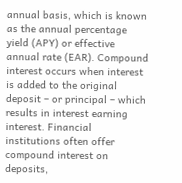annual basis, which is known as the annual percentage yield (APY) or effective annual rate (EAR). Compound interest occurs when interest is added to the original deposit – or principal – which results in interest earning interest. Financial institutions often offer compound interest on deposits,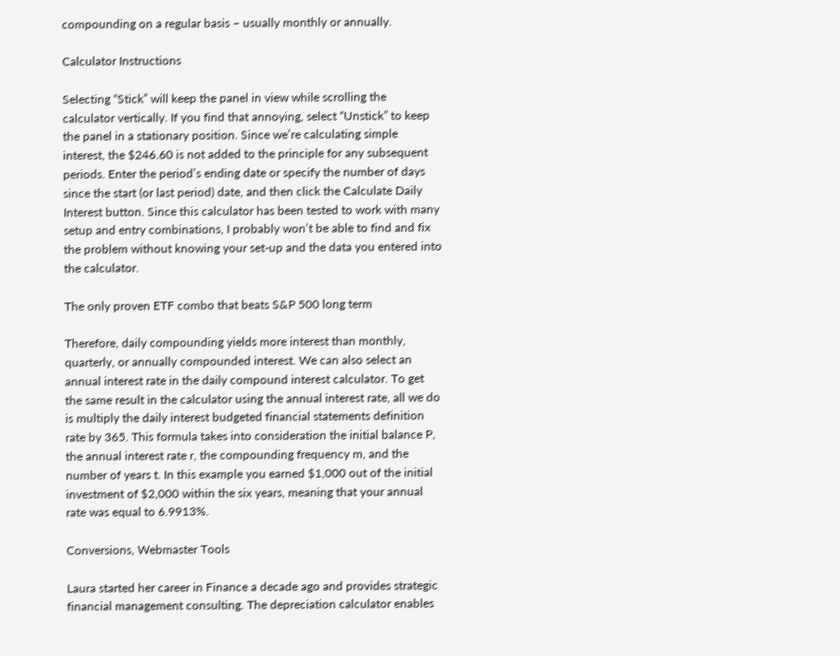compounding on a regular basis – usually monthly or annually.

Calculator Instructions

Selecting “Stick” will keep the panel in view while scrolling the calculator vertically. If you find that annoying, select “Unstick” to keep the panel in a stationary position. Since we’re calculating simple interest, the $246.60 is not added to the principle for any subsequent periods. Enter the period’s ending date or specify the number of days since the start (or last period) date, and then click the Calculate Daily Interest button. Since this calculator has been tested to work with many setup and entry combinations, I probably won’t be able to find and fix the problem without knowing your set-up and the data you entered into the calculator.

The only proven ETF combo that beats S&P 500 long term

Therefore, daily compounding yields more interest than monthly, quarterly, or annually compounded interest. We can also select an annual interest rate in the daily compound interest calculator. To get the same result in the calculator using the annual interest rate, all we do is multiply the daily interest budgeted financial statements definition rate by 365. This formula takes into consideration the initial balance P, the annual interest rate r, the compounding frequency m, and the number of years t. In this example you earned $1,000 out of the initial investment of $2,000 within the six years, meaning that your annual rate was equal to 6.9913%.

Conversions, Webmaster Tools

Laura started her career in Finance a decade ago and provides strategic financial management consulting. The depreciation calculator enables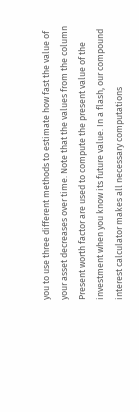you to use three different methods to estimate how fast the value of your asset decreases over time. Note that the values from the column Present worth factor are used to compute the present value of the investment when you know its future value. In a flash, our compound interest calculator makes all necessary computations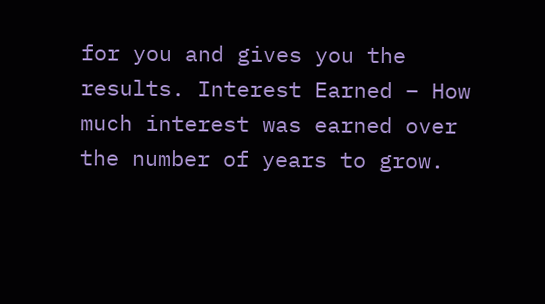for you and gives you the results. Interest Earned – How much interest was earned over the number of years to grow.